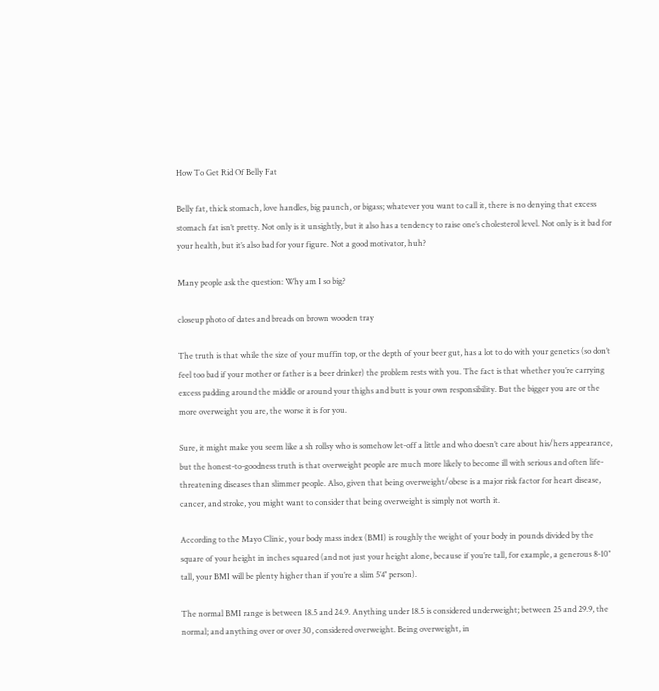How To Get Rid Of Belly Fat

Belly fat, thick stomach, love handles, big paunch, or bigass; whatever you want to call it, there is no denying that excess stomach fat isn’t pretty. Not only is it unsightly, but it also has a tendency to raise one’s cholesterol level. Not only is it bad for your health, but it’s also bad for your figure. Not a good motivator, huh?

Many people ask the question: Why am I so big?

closeup photo of dates and breads on brown wooden tray

The truth is that while the size of your muffin top, or the depth of your beer gut, has a lot to do with your genetics (so don’t feel too bad if your mother or father is a beer drinker) the problem rests with you. The fact is that whether you’re carrying excess padding around the middle or around your thighs and butt is your own responsibility. But the bigger you are or the more overweight you are, the worse it is for you.

Sure, it might make you seem like a sh rollsy who is somehow let-off a little and who doesn’t care about his/hers appearance, but the honest-to-goodness truth is that overweight people are much more likely to become ill with serious and often life-threatening diseases than slimmer people. Also, given that being overweight/obese is a major risk factor for heart disease, cancer, and stroke, you might want to consider that being overweight is simply not worth it.

According to the Mayo Clinic, your body mass index (BMI) is roughly the weight of your body in pounds divided by the square of your height in inches squared (and not just your height alone, because if you’re tall, for example, a generous 8-10″ tall, your BMI will be plenty higher than if you’re a slim 5’4″ person).

The normal BMI range is between 18.5 and 24.9. Anything under 18.5 is considered underweight; between 25 and 29.9, the normal; and anything over or over 30, considered overweight. Being overweight, in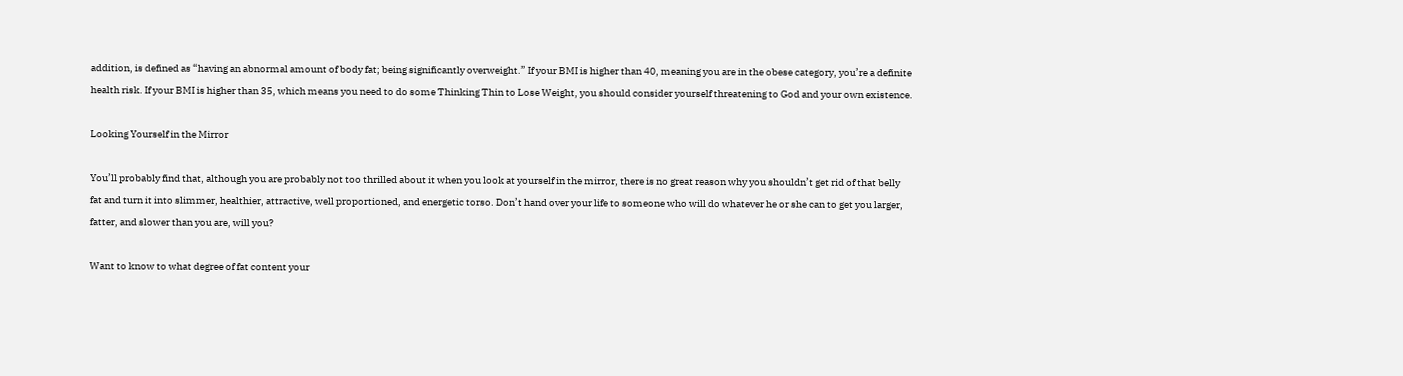addition, is defined as “having an abnormal amount of body fat; being significantly overweight.” If your BMI is higher than 40, meaning you are in the obese category, you’re a definite health risk. If your BMI is higher than 35, which means you need to do some Thinking Thin to Lose Weight, you should consider yourself threatening to God and your own existence.

Looking Yourself in the Mirror

You’ll probably find that, although you are probably not too thrilled about it when you look at yourself in the mirror, there is no great reason why you shouldn’t get rid of that belly fat and turn it into slimmer, healthier, attractive, well proportioned, and energetic torso. Don’t hand over your life to someone who will do whatever he or she can to get you larger, fatter, and slower than you are, will you?

Want to know to what degree of fat content your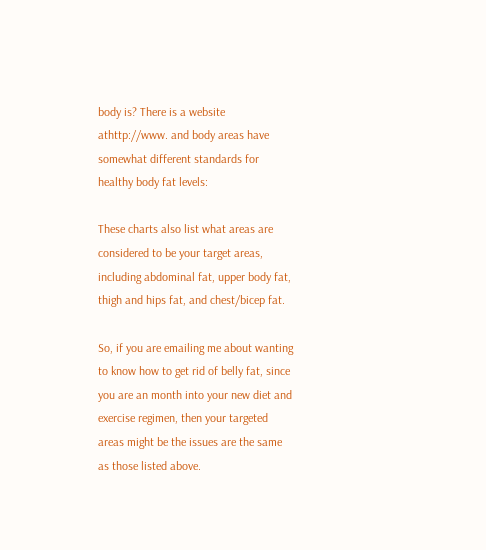body is? There is a website athttp://www. and body areas have somewhat different standards for healthy body fat levels:

These charts also list what areas are considered to be your target areas, including abdominal fat, upper body fat, thigh and hips fat, and chest/bicep fat.

So, if you are emailing me about wanting to know how to get rid of belly fat, since you are an month into your new diet and exercise regimen, then your targeted areas might be the issues are the same as those listed above.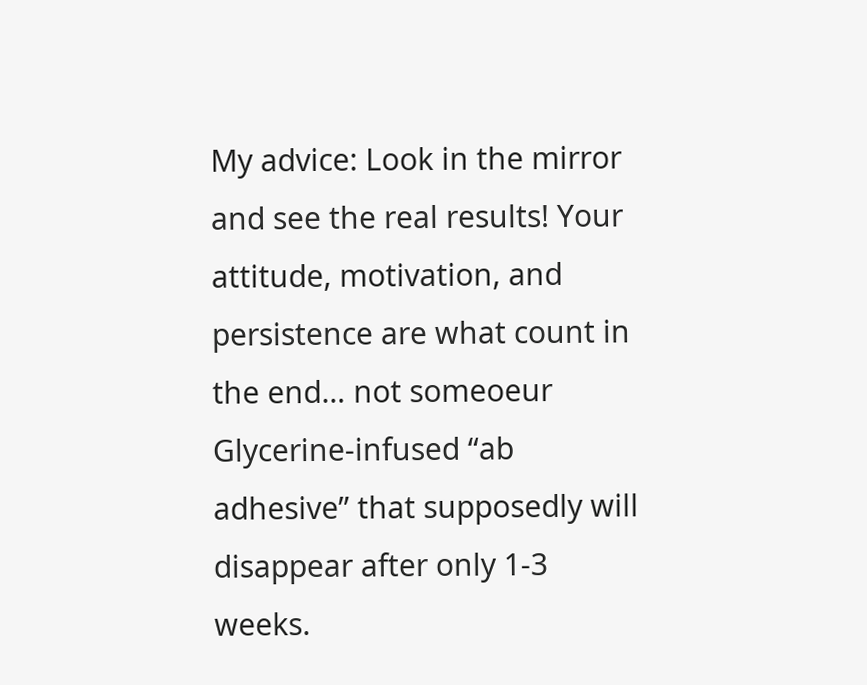My advice: Look in the mirror and see the real results! Your attitude, motivation, and persistence are what count in the end… not someoeur Glycerine-infused “ab adhesive” that supposedly will disappear after only 1-3 weeks.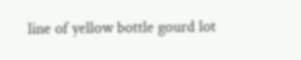line of yellow bottle gourd lot